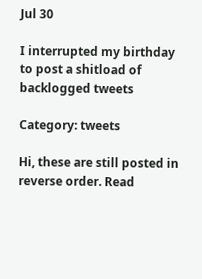Jul 30

I interrupted my birthday to post a shitload of backlogged tweets

Category: tweets

Hi, these are still posted in reverse order. Read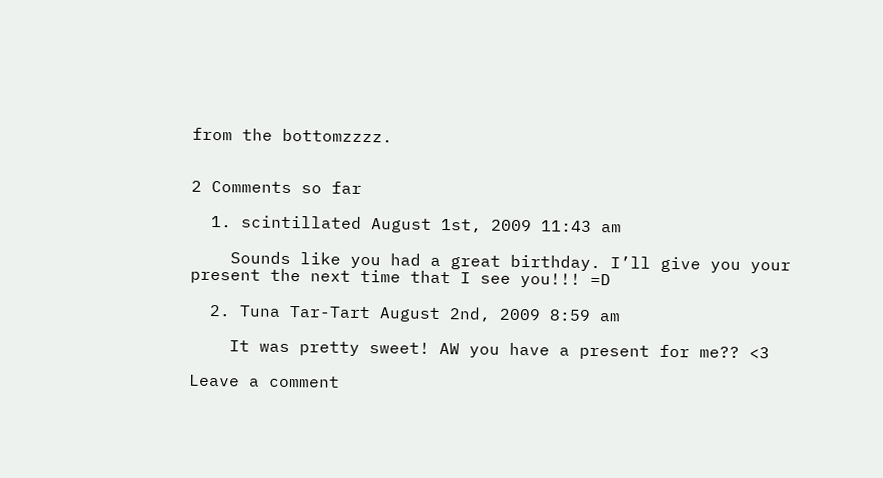from the bottomzzzz.


2 Comments so far

  1. scintillated August 1st, 2009 11:43 am

    Sounds like you had a great birthday. I’ll give you your present the next time that I see you!!! =D

  2. Tuna Tar-Tart August 2nd, 2009 8:59 am

    It was pretty sweet! AW you have a present for me?? <3

Leave a comment